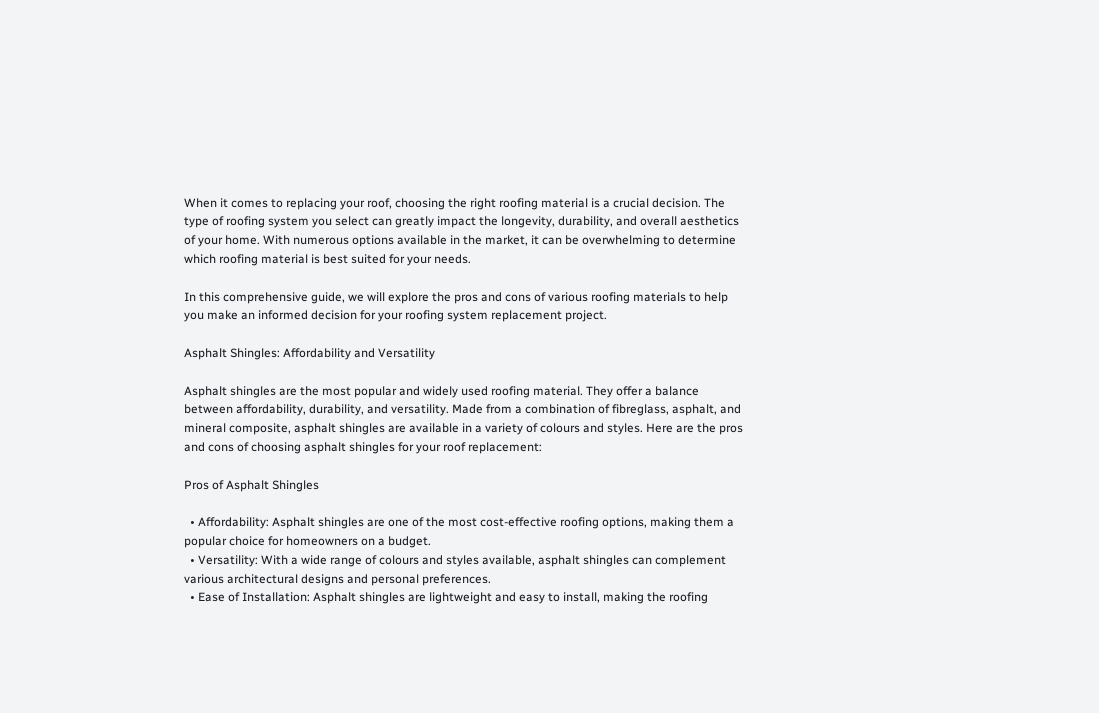When it comes to replacing your roof, choosing the right roofing material is a crucial decision. The type of roofing system you select can greatly impact the longevity, durability, and overall aesthetics of your home. With numerous options available in the market, it can be overwhelming to determine which roofing material is best suited for your needs.

In this comprehensive guide, we will explore the pros and cons of various roofing materials to help you make an informed decision for your roofing system replacement project.

Asphalt Shingles: Affordability and Versatility

Asphalt shingles are the most popular and widely used roofing material. They offer a balance between affordability, durability, and versatility. Made from a combination of fibreglass, asphalt, and mineral composite, asphalt shingles are available in a variety of colours and styles. Here are the pros and cons of choosing asphalt shingles for your roof replacement:

Pros of Asphalt Shingles

  • Affordability: Asphalt shingles are one of the most cost-effective roofing options, making them a popular choice for homeowners on a budget.
  • Versatility: With a wide range of colours and styles available, asphalt shingles can complement various architectural designs and personal preferences.
  • Ease of Installation: Asphalt shingles are lightweight and easy to install, making the roofing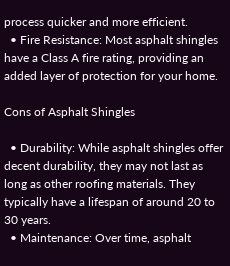process quicker and more efficient.
  • Fire Resistance: Most asphalt shingles have a Class A fire rating, providing an added layer of protection for your home.

Cons of Asphalt Shingles

  • Durability: While asphalt shingles offer decent durability, they may not last as long as other roofing materials. They typically have a lifespan of around 20 to 30 years.
  • Maintenance: Over time, asphalt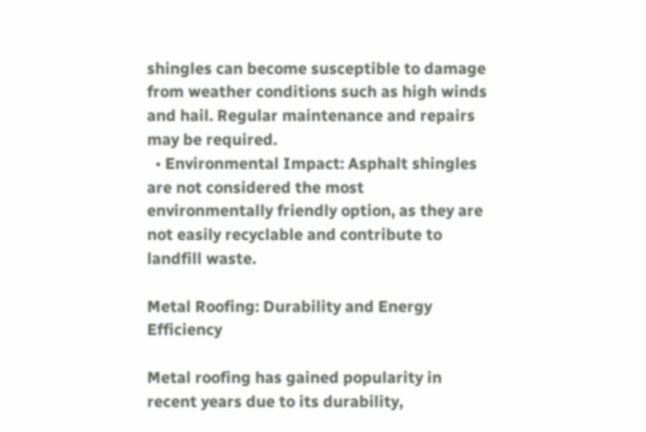shingles can become susceptible to damage from weather conditions such as high winds and hail. Regular maintenance and repairs may be required.
  • Environmental Impact: Asphalt shingles are not considered the most environmentally friendly option, as they are not easily recyclable and contribute to landfill waste.

Metal Roofing: Durability and Energy Efficiency

Metal roofing has gained popularity in recent years due to its durability,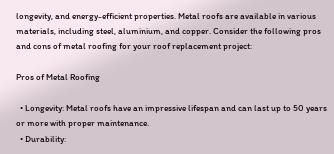longevity, and energy-efficient properties. Metal roofs are available in various materials, including steel, aluminium, and copper. Consider the following pros and cons of metal roofing for your roof replacement project:

Pros of Metal Roofing

  • Longevity: Metal roofs have an impressive lifespan and can last up to 50 years or more with proper maintenance.
  • Durability: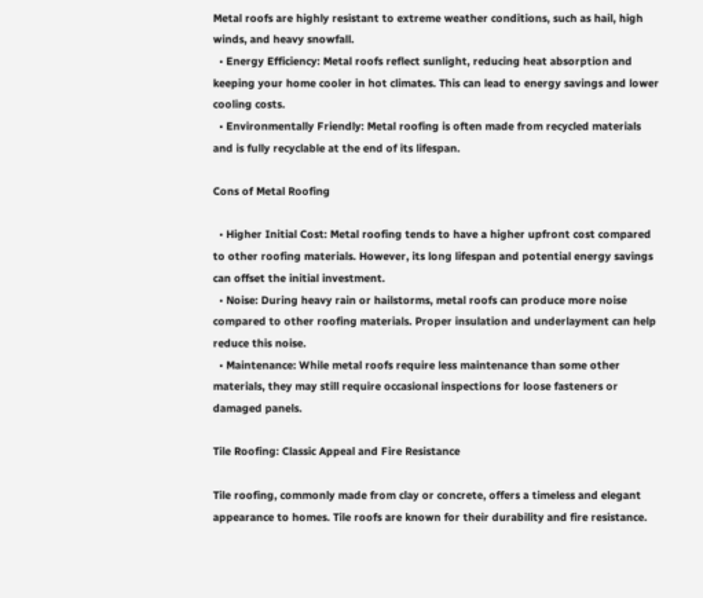Metal roofs are highly resistant to extreme weather conditions, such as hail, high winds, and heavy snowfall.
  • Energy Efficiency: Metal roofs reflect sunlight, reducing heat absorption and keeping your home cooler in hot climates. This can lead to energy savings and lower cooling costs.
  • Environmentally Friendly: Metal roofing is often made from recycled materials and is fully recyclable at the end of its lifespan.

Cons of Metal Roofing

  • Higher Initial Cost: Metal roofing tends to have a higher upfront cost compared to other roofing materials. However, its long lifespan and potential energy savings can offset the initial investment.
  • Noise: During heavy rain or hailstorms, metal roofs can produce more noise compared to other roofing materials. Proper insulation and underlayment can help reduce this noise.
  • Maintenance: While metal roofs require less maintenance than some other materials, they may still require occasional inspections for loose fasteners or damaged panels.

Tile Roofing: Classic Appeal and Fire Resistance

Tile roofing, commonly made from clay or concrete, offers a timeless and elegant appearance to homes. Tile roofs are known for their durability and fire resistance.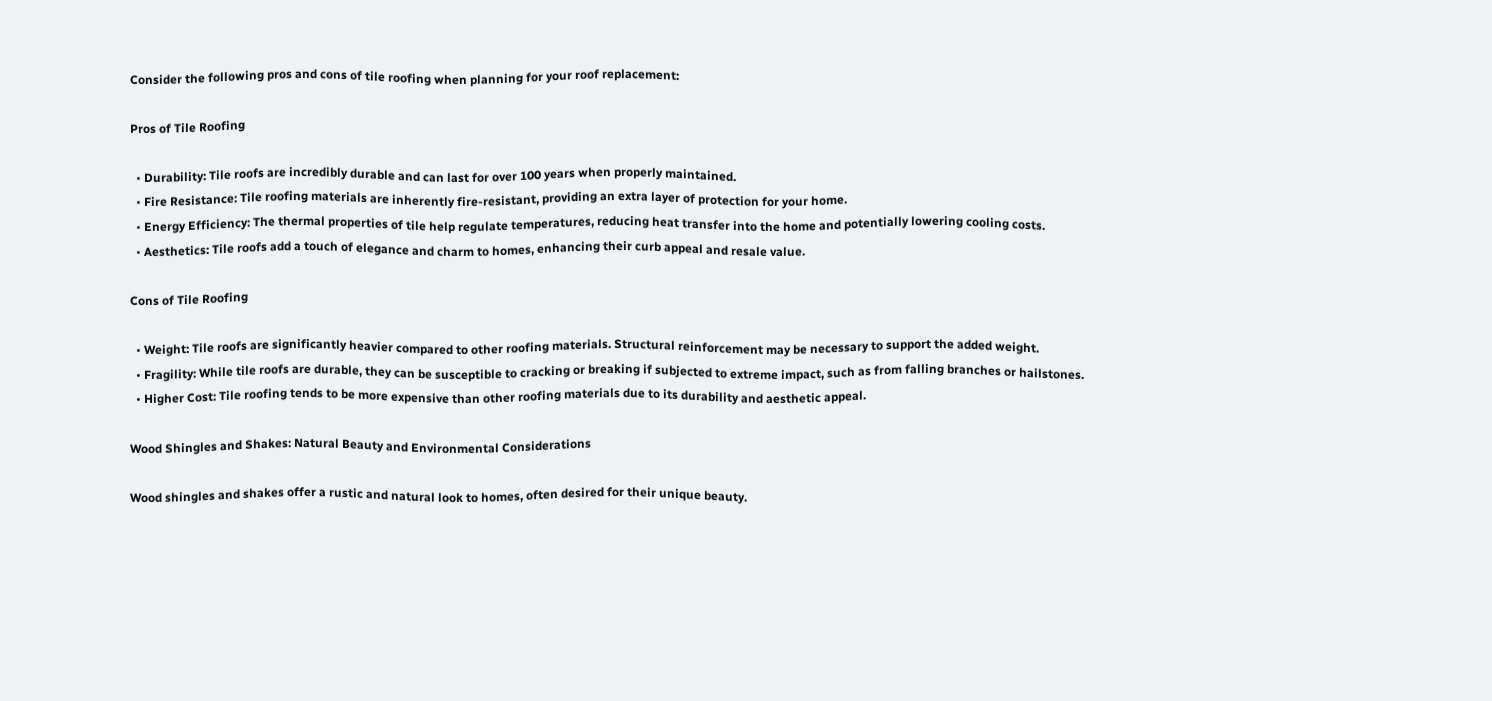Consider the following pros and cons of tile roofing when planning for your roof replacement:

Pros of Tile Roofing

  • Durability: Tile roofs are incredibly durable and can last for over 100 years when properly maintained.
  • Fire Resistance: Tile roofing materials are inherently fire-resistant, providing an extra layer of protection for your home.
  • Energy Efficiency: The thermal properties of tile help regulate temperatures, reducing heat transfer into the home and potentially lowering cooling costs.
  • Aesthetics: Tile roofs add a touch of elegance and charm to homes, enhancing their curb appeal and resale value.

Cons of Tile Roofing

  • Weight: Tile roofs are significantly heavier compared to other roofing materials. Structural reinforcement may be necessary to support the added weight.
  • Fragility: While tile roofs are durable, they can be susceptible to cracking or breaking if subjected to extreme impact, such as from falling branches or hailstones.
  • Higher Cost: Tile roofing tends to be more expensive than other roofing materials due to its durability and aesthetic appeal.

Wood Shingles and Shakes: Natural Beauty and Environmental Considerations

Wood shingles and shakes offer a rustic and natural look to homes, often desired for their unique beauty.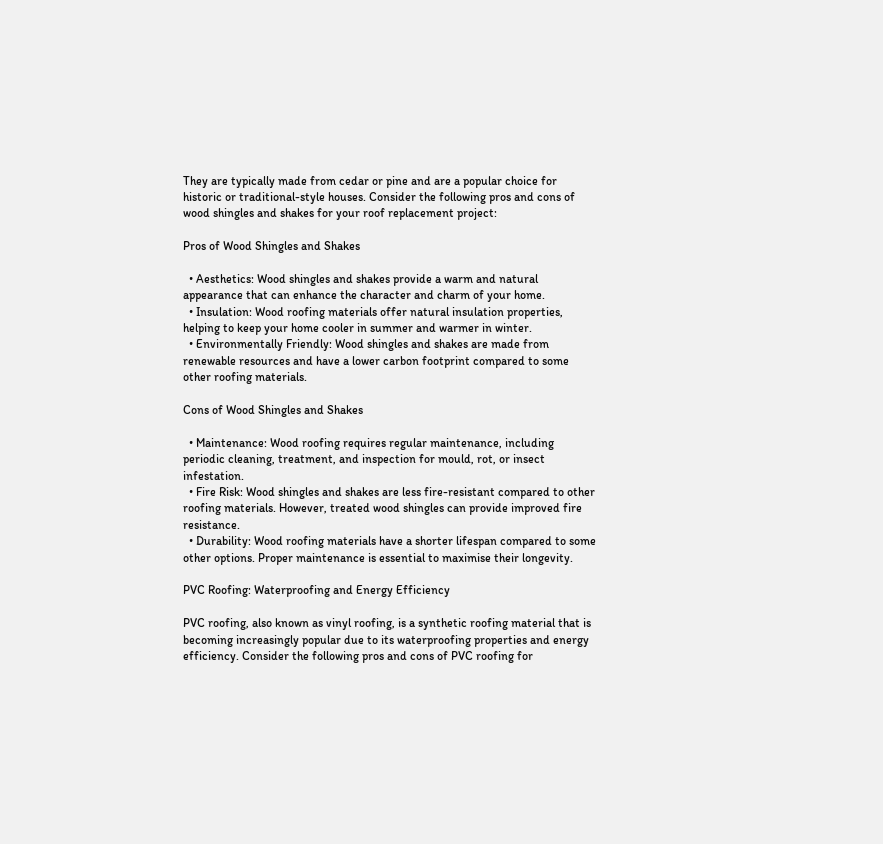They are typically made from cedar or pine and are a popular choice for historic or traditional-style houses. Consider the following pros and cons of wood shingles and shakes for your roof replacement project:

Pros of Wood Shingles and Shakes

  • Aesthetics: Wood shingles and shakes provide a warm and natural appearance that can enhance the character and charm of your home.
  • Insulation: Wood roofing materials offer natural insulation properties, helping to keep your home cooler in summer and warmer in winter.
  • Environmentally Friendly: Wood shingles and shakes are made from renewable resources and have a lower carbon footprint compared to some other roofing materials.

Cons of Wood Shingles and Shakes

  • Maintenance: Wood roofing requires regular maintenance, including periodic cleaning, treatment, and inspection for mould, rot, or insect infestation.
  • Fire Risk: Wood shingles and shakes are less fire-resistant compared to other roofing materials. However, treated wood shingles can provide improved fire resistance.
  • Durability: Wood roofing materials have a shorter lifespan compared to some other options. Proper maintenance is essential to maximise their longevity.

PVC Roofing: Waterproofing and Energy Efficiency

PVC roofing, also known as vinyl roofing, is a synthetic roofing material that is becoming increasingly popular due to its waterproofing properties and energy efficiency. Consider the following pros and cons of PVC roofing for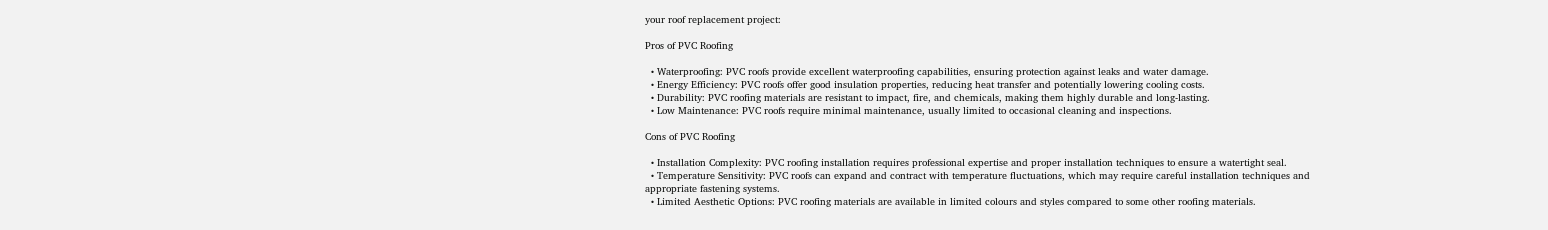your roof replacement project:

Pros of PVC Roofing

  • Waterproofing: PVC roofs provide excellent waterproofing capabilities, ensuring protection against leaks and water damage.
  • Energy Efficiency: PVC roofs offer good insulation properties, reducing heat transfer and potentially lowering cooling costs.
  • Durability: PVC roofing materials are resistant to impact, fire, and chemicals, making them highly durable and long-lasting.
  • Low Maintenance: PVC roofs require minimal maintenance, usually limited to occasional cleaning and inspections.

Cons of PVC Roofing

  • Installation Complexity: PVC roofing installation requires professional expertise and proper installation techniques to ensure a watertight seal.
  • Temperature Sensitivity: PVC roofs can expand and contract with temperature fluctuations, which may require careful installation techniques and appropriate fastening systems.
  • Limited Aesthetic Options: PVC roofing materials are available in limited colours and styles compared to some other roofing materials.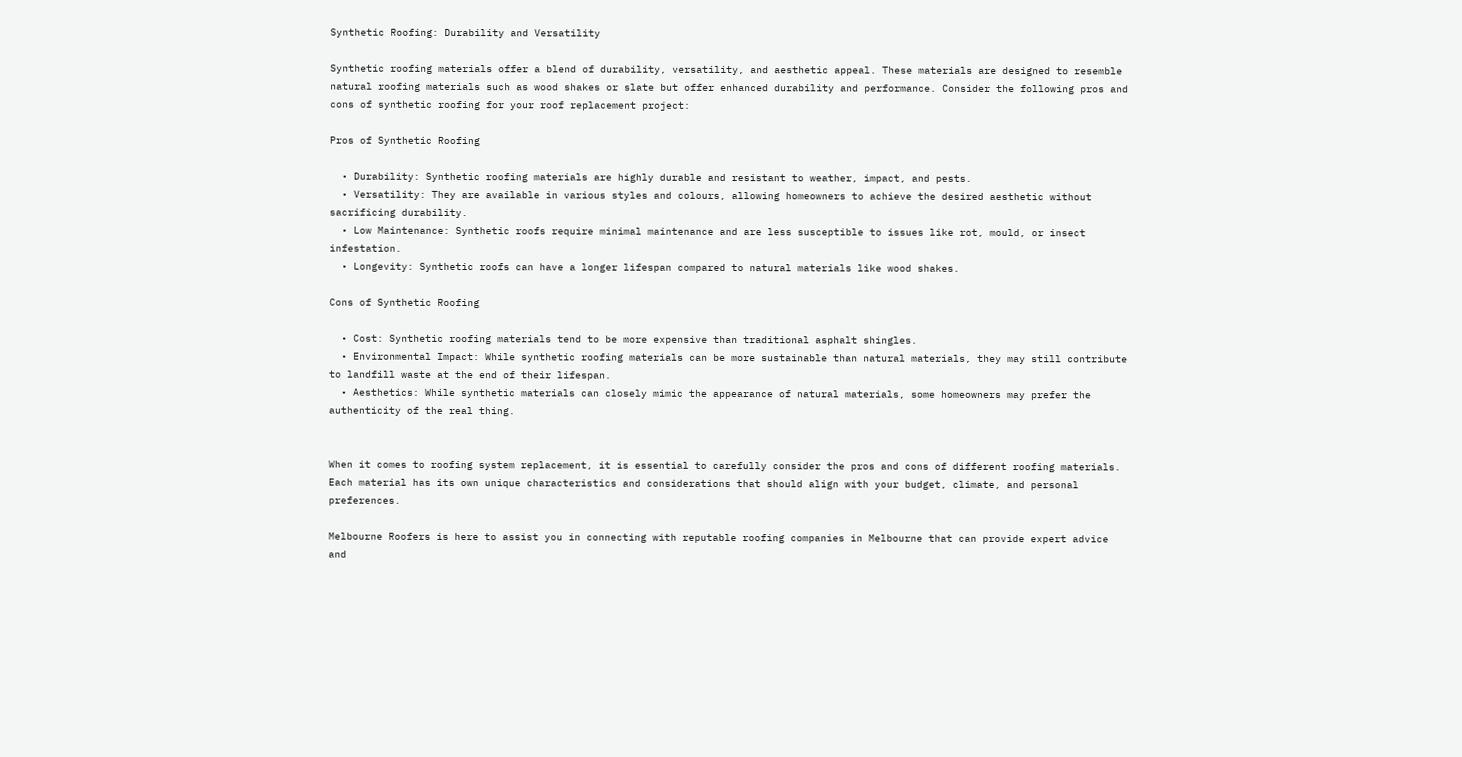Synthetic Roofing: Durability and Versatility

Synthetic roofing materials offer a blend of durability, versatility, and aesthetic appeal. These materials are designed to resemble natural roofing materials such as wood shakes or slate but offer enhanced durability and performance. Consider the following pros and cons of synthetic roofing for your roof replacement project:

Pros of Synthetic Roofing

  • Durability: Synthetic roofing materials are highly durable and resistant to weather, impact, and pests.
  • Versatility: They are available in various styles and colours, allowing homeowners to achieve the desired aesthetic without sacrificing durability.
  • Low Maintenance: Synthetic roofs require minimal maintenance and are less susceptible to issues like rot, mould, or insect infestation.
  • Longevity: Synthetic roofs can have a longer lifespan compared to natural materials like wood shakes.

Cons of Synthetic Roofing

  • Cost: Synthetic roofing materials tend to be more expensive than traditional asphalt shingles.
  • Environmental Impact: While synthetic roofing materials can be more sustainable than natural materials, they may still contribute to landfill waste at the end of their lifespan.
  • Aesthetics: While synthetic materials can closely mimic the appearance of natural materials, some homeowners may prefer the authenticity of the real thing.


When it comes to roofing system replacement, it is essential to carefully consider the pros and cons of different roofing materials. Each material has its own unique characteristics and considerations that should align with your budget, climate, and personal preferences.

Melbourne Roofers is here to assist you in connecting with reputable roofing companies in Melbourne that can provide expert advice and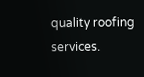quality roofing services.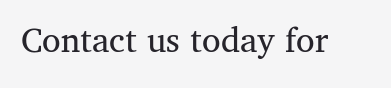Contact us today for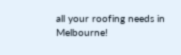all your roofing needs in Melbourne!